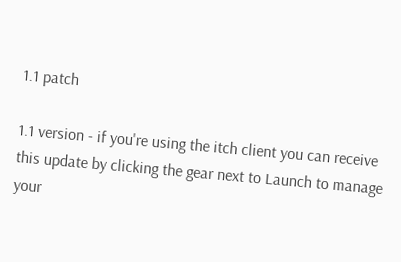1.1 patch

1.1 version - if you're using the itch client you can receive this update by clicking the gear next to Launch to manage your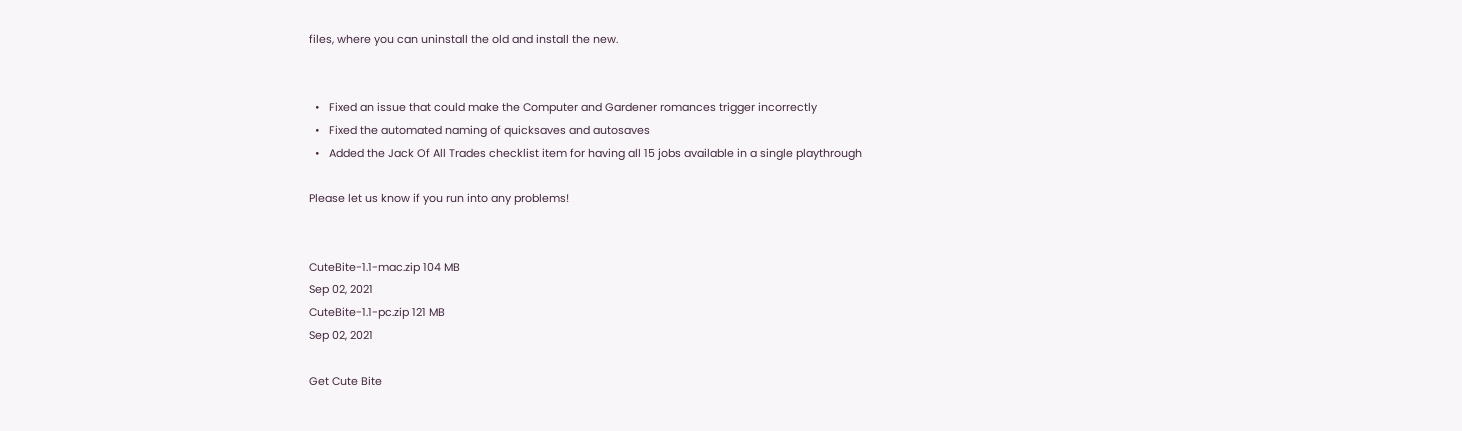files, where you can uninstall the old and install the new.


  •   Fixed an issue that could make the Computer and Gardener romances trigger incorrectly
  •   Fixed the automated naming of quicksaves and autosaves
  •   Added the Jack Of All Trades checklist item for having all 15 jobs available in a single playthrough

Please let us know if you run into any problems!


CuteBite-1.1-mac.zip 104 MB
Sep 02, 2021
CuteBite-1.1-pc.zip 121 MB
Sep 02, 2021

Get Cute Bite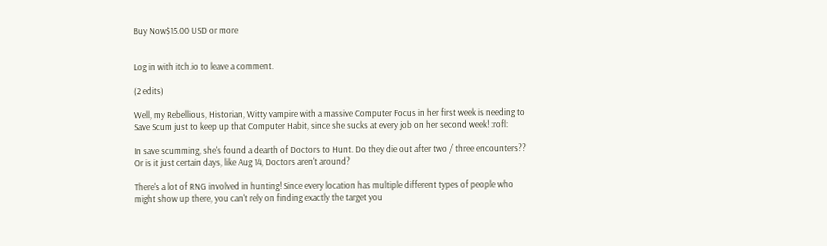Buy Now$15.00 USD or more


Log in with itch.io to leave a comment.

(2 edits)

Well, my Rebellious, Historian, Witty vampire with a massive Computer Focus in her first week is needing to Save Scum just to keep up that Computer Habit, since she sucks at every job on her second week! :rofl:

In save scumming, she's found a dearth of Doctors to Hunt. Do they die out after two / three encounters?? Or is it just certain days, like Aug 14, Doctors aren't around?

There's a lot of RNG involved in hunting! Since every location has multiple different types of people who might show up there, you can't rely on finding exactly the target you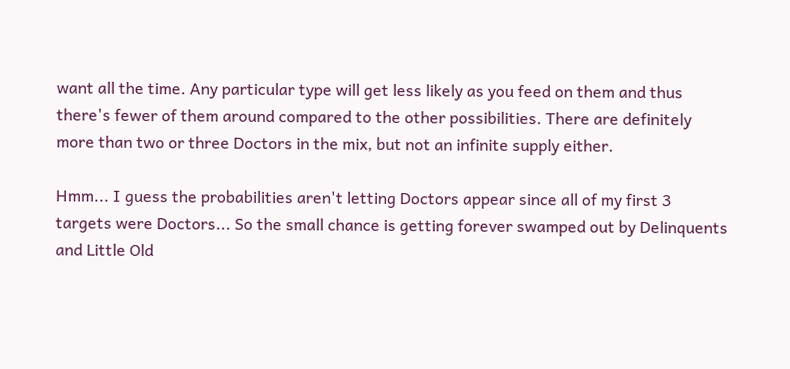want all the time. Any particular type will get less likely as you feed on them and thus there's fewer of them around compared to the other possibilities. There are definitely more than two or three Doctors in the mix, but not an infinite supply either.

Hmm... I guess the probabilities aren't letting Doctors appear since all of my first 3 targets were Doctors... So the small chance is getting forever swamped out by Delinquents and Little Old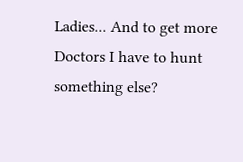Ladies... And to get more Doctors I have to hunt something else?